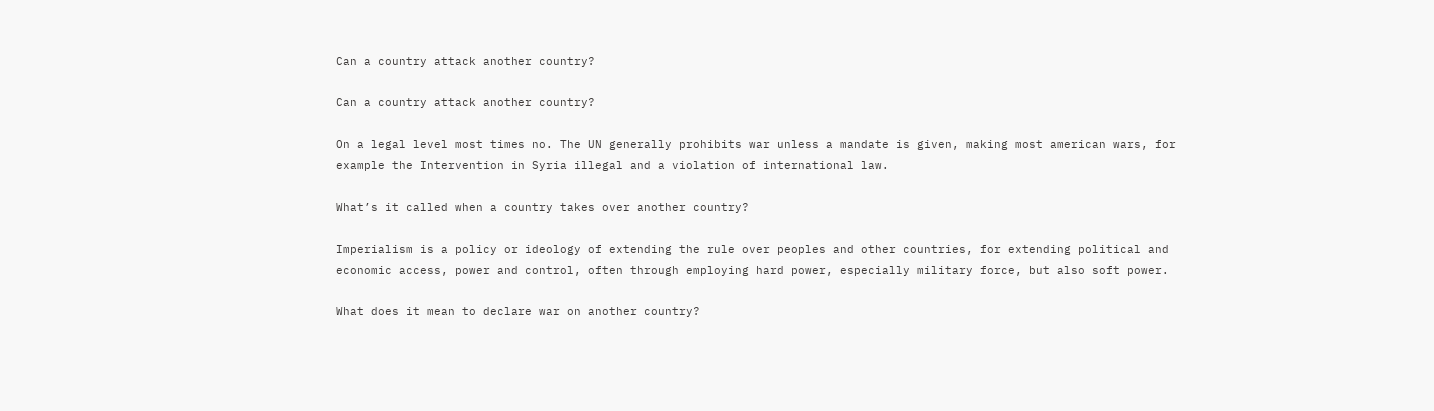Can a country attack another country?

Can a country attack another country?

On a legal level most times no. The UN generally prohibits war unless a mandate is given, making most american wars, for example the Intervention in Syria illegal and a violation of international law.

What’s it called when a country takes over another country?

Imperialism is a policy or ideology of extending the rule over peoples and other countries, for extending political and economic access, power and control, often through employing hard power, especially military force, but also soft power.

What does it mean to declare war on another country?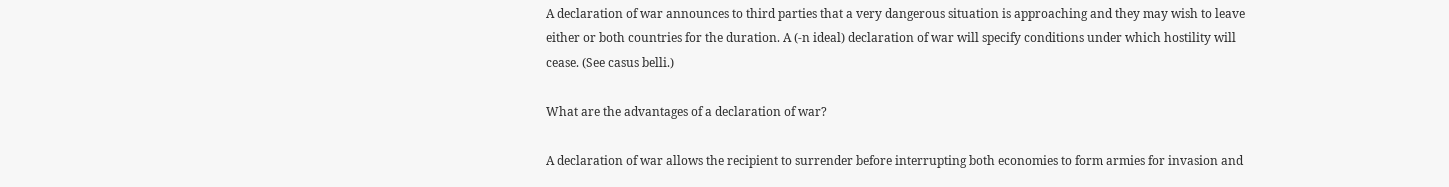A declaration of war announces to third parties that a very dangerous situation is approaching and they may wish to leave either or both countries for the duration. A (-n ideal) declaration of war will specify conditions under which hostility will cease. (See casus belli.)

What are the advantages of a declaration of war?

A declaration of war allows the recipient to surrender before interrupting both economies to form armies for invasion and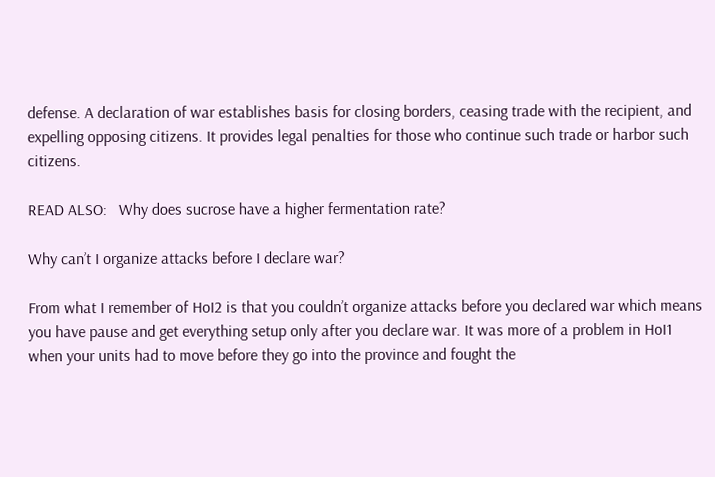defense. A declaration of war establishes basis for closing borders, ceasing trade with the recipient, and expelling opposing citizens. It provides legal penalties for those who continue such trade or harbor such citizens.

READ ALSO:   Why does sucrose have a higher fermentation rate?

Why can’t I organize attacks before I declare war?

From what I remember of HoI2 is that you couldn’t organize attacks before you declared war which means you have pause and get everything setup only after you declare war. It was more of a problem in HoI1 when your units had to move before they go into the province and fought the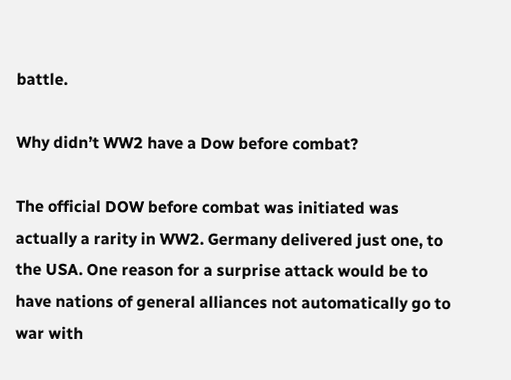battle.

Why didn’t WW2 have a Dow before combat?

The official DOW before combat was initiated was actually a rarity in WW2. Germany delivered just one, to the USA. One reason for a surprise attack would be to have nations of general alliances not automatically go to war with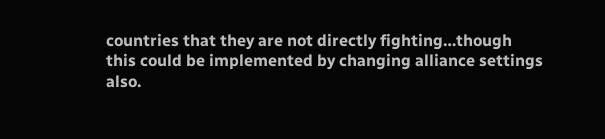countries that they are not directly fighting…though this could be implemented by changing alliance settings also.